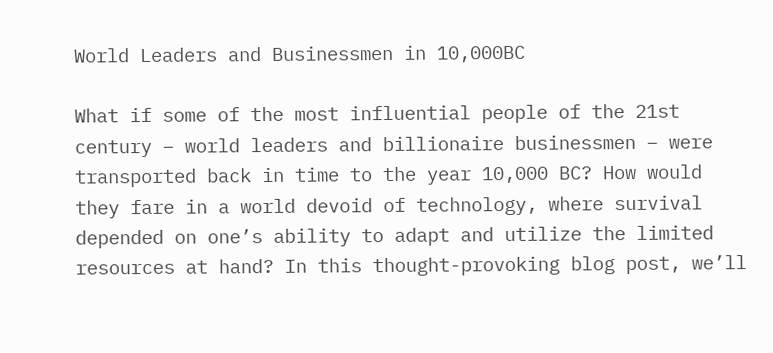World Leaders and Businessmen in 10,000BC

What if some of the most influential people of the 21st century – world leaders and billionaire businessmen – were transported back in time to the year 10,000 BC? How would they fare in a world devoid of technology, where survival depended on one’s ability to adapt and utilize the limited resources at hand? In this thought-provoking blog post, we’ll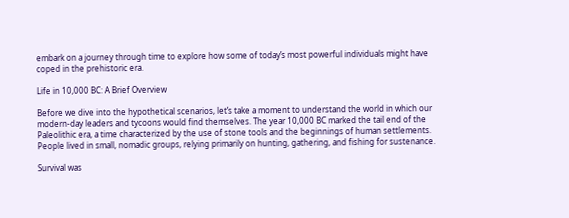embark on a journey through time to explore how some of today’s most powerful individuals might have coped in the prehistoric era.

Life in 10,000 BC: A Brief Overview

Before we dive into the hypothetical scenarios, let’s take a moment to understand the world in which our modern-day leaders and tycoons would find themselves. The year 10,000 BC marked the tail end of the Paleolithic era, a time characterized by the use of stone tools and the beginnings of human settlements. People lived in small, nomadic groups, relying primarily on hunting, gathering, and fishing for sustenance.

Survival was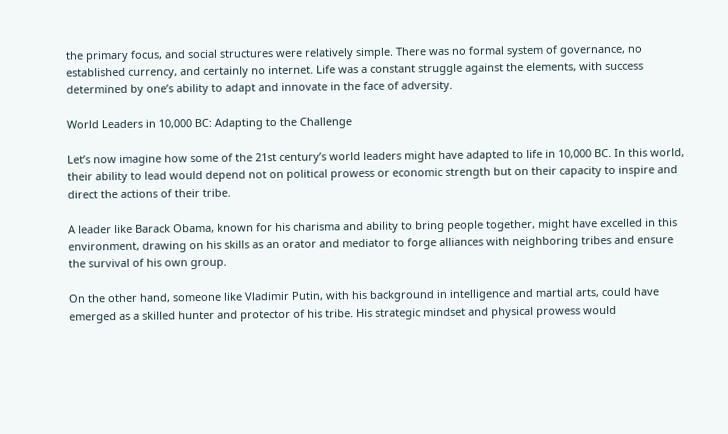the primary focus, and social structures were relatively simple. There was no formal system of governance, no established currency, and certainly no internet. Life was a constant struggle against the elements, with success determined by one’s ability to adapt and innovate in the face of adversity.

World Leaders in 10,000 BC: Adapting to the Challenge

Let’s now imagine how some of the 21st century’s world leaders might have adapted to life in 10,000 BC. In this world, their ability to lead would depend not on political prowess or economic strength but on their capacity to inspire and direct the actions of their tribe.

A leader like Barack Obama, known for his charisma and ability to bring people together, might have excelled in this environment, drawing on his skills as an orator and mediator to forge alliances with neighboring tribes and ensure the survival of his own group.

On the other hand, someone like Vladimir Putin, with his background in intelligence and martial arts, could have emerged as a skilled hunter and protector of his tribe. His strategic mindset and physical prowess would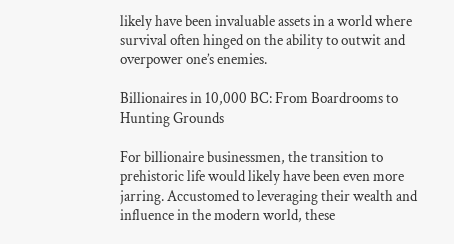likely have been invaluable assets in a world where survival often hinged on the ability to outwit and overpower one’s enemies.

Billionaires in 10,000 BC: From Boardrooms to Hunting Grounds

For billionaire businessmen, the transition to prehistoric life would likely have been even more jarring. Accustomed to leveraging their wealth and influence in the modern world, these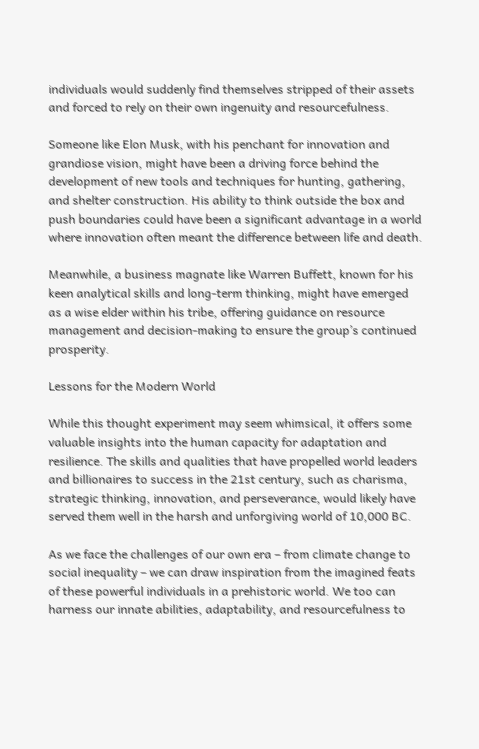individuals would suddenly find themselves stripped of their assets and forced to rely on their own ingenuity and resourcefulness.

Someone like Elon Musk, with his penchant for innovation and grandiose vision, might have been a driving force behind the development of new tools and techniques for hunting, gathering, and shelter construction. His ability to think outside the box and push boundaries could have been a significant advantage in a world where innovation often meant the difference between life and death.

Meanwhile, a business magnate like Warren Buffett, known for his keen analytical skills and long-term thinking, might have emerged as a wise elder within his tribe, offering guidance on resource management and decision-making to ensure the group’s continued prosperity.

Lessons for the Modern World

While this thought experiment may seem whimsical, it offers some valuable insights into the human capacity for adaptation and resilience. The skills and qualities that have propelled world leaders and billionaires to success in the 21st century, such as charisma, strategic thinking, innovation, and perseverance, would likely have served them well in the harsh and unforgiving world of 10,000 BC.

As we face the challenges of our own era – from climate change to social inequality – we can draw inspiration from the imagined feats of these powerful individuals in a prehistoric world. We too can harness our innate abilities, adaptability, and resourcefulness to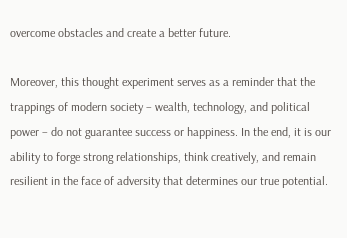overcome obstacles and create a better future.

Moreover, this thought experiment serves as a reminder that the trappings of modern society – wealth, technology, and political power – do not guarantee success or happiness. In the end, it is our ability to forge strong relationships, think creatively, and remain resilient in the face of adversity that determines our true potential.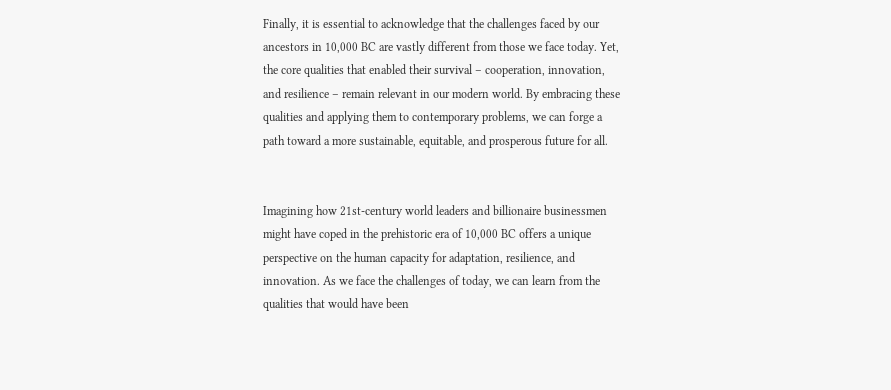Finally, it is essential to acknowledge that the challenges faced by our ancestors in 10,000 BC are vastly different from those we face today. Yet, the core qualities that enabled their survival – cooperation, innovation, and resilience – remain relevant in our modern world. By embracing these qualities and applying them to contemporary problems, we can forge a path toward a more sustainable, equitable, and prosperous future for all.


Imagining how 21st-century world leaders and billionaire businessmen might have coped in the prehistoric era of 10,000 BC offers a unique perspective on the human capacity for adaptation, resilience, and innovation. As we face the challenges of today, we can learn from the qualities that would have been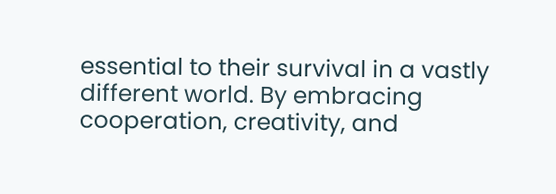essential to their survival in a vastly different world. By embracing cooperation, creativity, and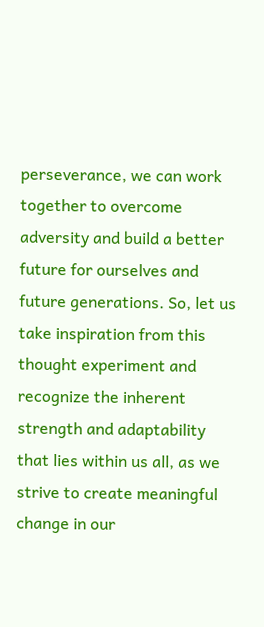perseverance, we can work together to overcome adversity and build a better future for ourselves and future generations. So, let us take inspiration from this thought experiment and recognize the inherent strength and adaptability that lies within us all, as we strive to create meaningful change in our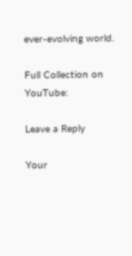ever-evolving world.

Full Collection on YouTube:

Leave a Reply

Your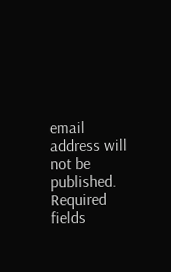email address will not be published. Required fields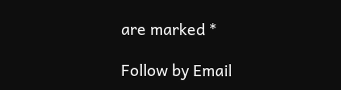are marked *

Follow by Email